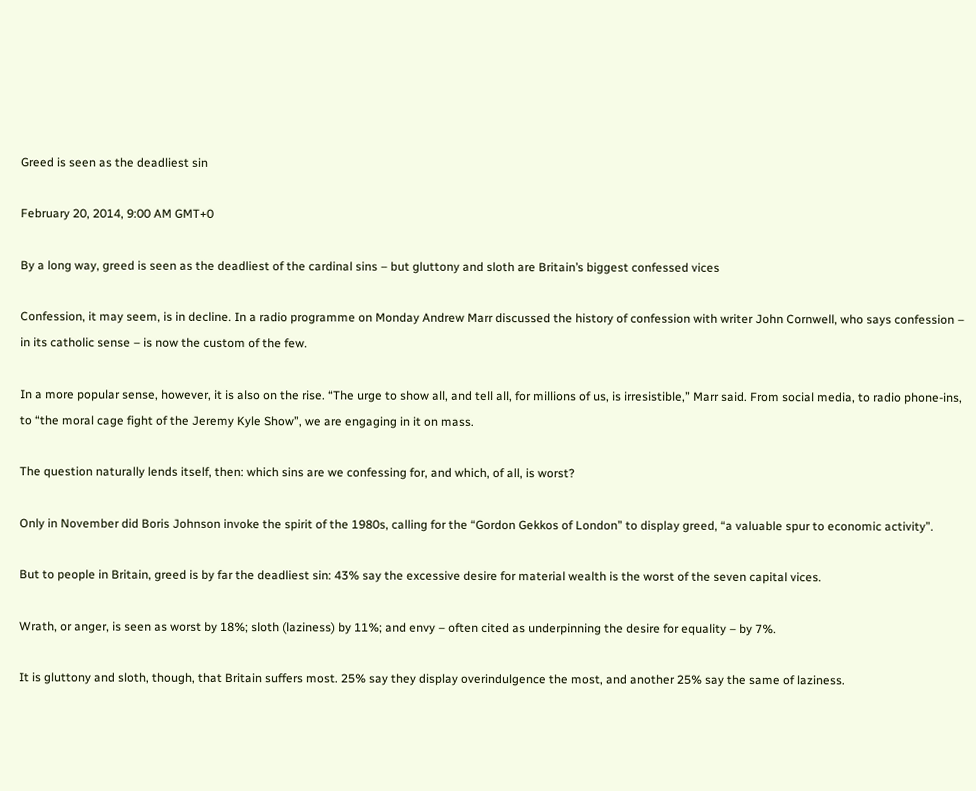Greed is seen as the deadliest sin

February 20, 2014, 9:00 AM GMT+0

By a long way, greed is seen as the deadliest of the cardinal sins – but gluttony and sloth are Britain’s biggest confessed vices

Confession, it may seem, is in decline. In a radio programme on Monday Andrew Marr discussed the history of confession with writer John Cornwell, who says confession – in its catholic sense – is now the custom of the few.

In a more popular sense, however, it is also on the rise. “The urge to show all, and tell all, for millions of us, is irresistible,” Marr said. From social media, to radio phone-ins, to “the moral cage fight of the Jeremy Kyle Show”, we are engaging in it on mass.

The question naturally lends itself, then: which sins are we confessing for, and which, of all, is worst?

Only in November did Boris Johnson invoke the spirit of the 1980s, calling for the “Gordon Gekkos of London” to display greed, “a valuable spur to economic activity”.

But to people in Britain, greed is by far the deadliest sin: 43% say the excessive desire for material wealth is the worst of the seven capital vices.

Wrath, or anger, is seen as worst by 18%; sloth (laziness) by 11%; and envy – often cited as underpinning the desire for equality – by 7%.

It is gluttony and sloth, though, that Britain suffers most. 25% say they display overindulgence the most, and another 25% say the same of laziness.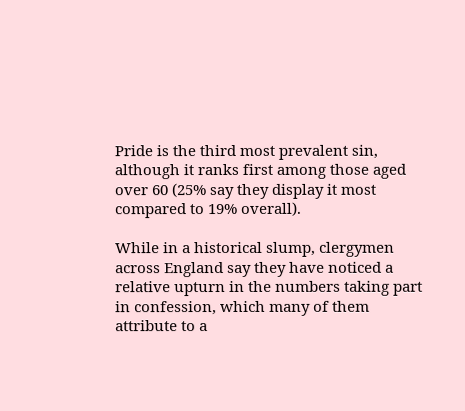Pride is the third most prevalent sin, although it ranks first among those aged over 60 (25% say they display it most compared to 19% overall).

While in a historical slump, clergymen across England say they have noticed a relative upturn in the numbers taking part in confession, which many of them attribute to a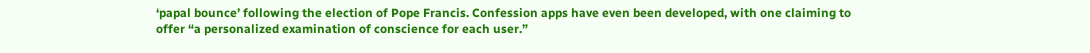‘papal bounce’ following the election of Pope Francis. Confession apps have even been developed, with one claiming to offer “a personalized examination of conscience for each user.”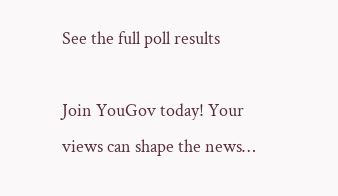See the full poll results

Join YouGov today! Your views can shape the news…